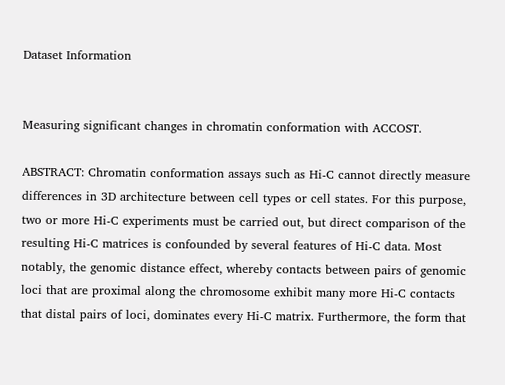Dataset Information


Measuring significant changes in chromatin conformation with ACCOST.

ABSTRACT: Chromatin conformation assays such as Hi-C cannot directly measure differences in 3D architecture between cell types or cell states. For this purpose, two or more Hi-C experiments must be carried out, but direct comparison of the resulting Hi-C matrices is confounded by several features of Hi-C data. Most notably, the genomic distance effect, whereby contacts between pairs of genomic loci that are proximal along the chromosome exhibit many more Hi-C contacts that distal pairs of loci, dominates every Hi-C matrix. Furthermore, the form that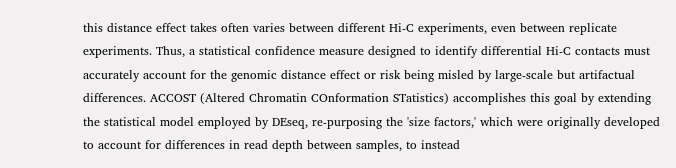this distance effect takes often varies between different Hi-C experiments, even between replicate experiments. Thus, a statistical confidence measure designed to identify differential Hi-C contacts must accurately account for the genomic distance effect or risk being misled by large-scale but artifactual differences. ACCOST (Altered Chromatin COnformation STatistics) accomplishes this goal by extending the statistical model employed by DEseq, re-purposing the 'size factors,' which were originally developed to account for differences in read depth between samples, to instead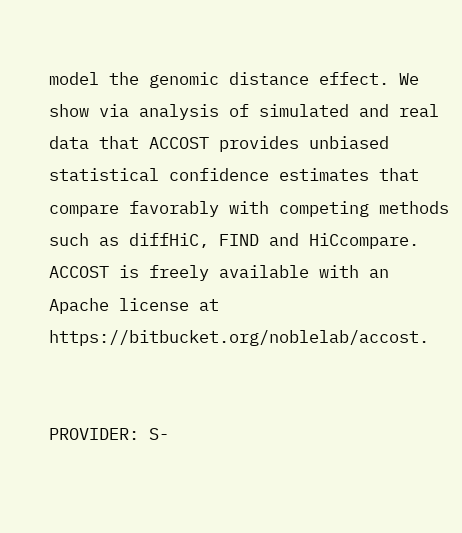model the genomic distance effect. We show via analysis of simulated and real data that ACCOST provides unbiased statistical confidence estimates that compare favorably with competing methods such as diffHiC, FIND and HiCcompare. ACCOST is freely available with an Apache license at https://bitbucket.org/noblelab/accost.


PROVIDER: S-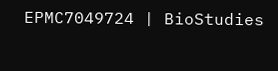EPMC7049724 | BioStudies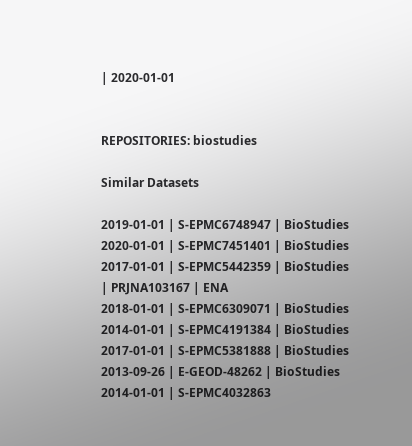| 2020-01-01


REPOSITORIES: biostudies

Similar Datasets

2019-01-01 | S-EPMC6748947 | BioStudies
2020-01-01 | S-EPMC7451401 | BioStudies
2017-01-01 | S-EPMC5442359 | BioStudies
| PRJNA103167 | ENA
2018-01-01 | S-EPMC6309071 | BioStudies
2014-01-01 | S-EPMC4191384 | BioStudies
2017-01-01 | S-EPMC5381888 | BioStudies
2013-09-26 | E-GEOD-48262 | BioStudies
2014-01-01 | S-EPMC4032863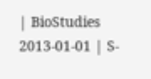| BioStudies
2013-01-01 | S-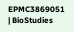EPMC3869051 | BioStudies